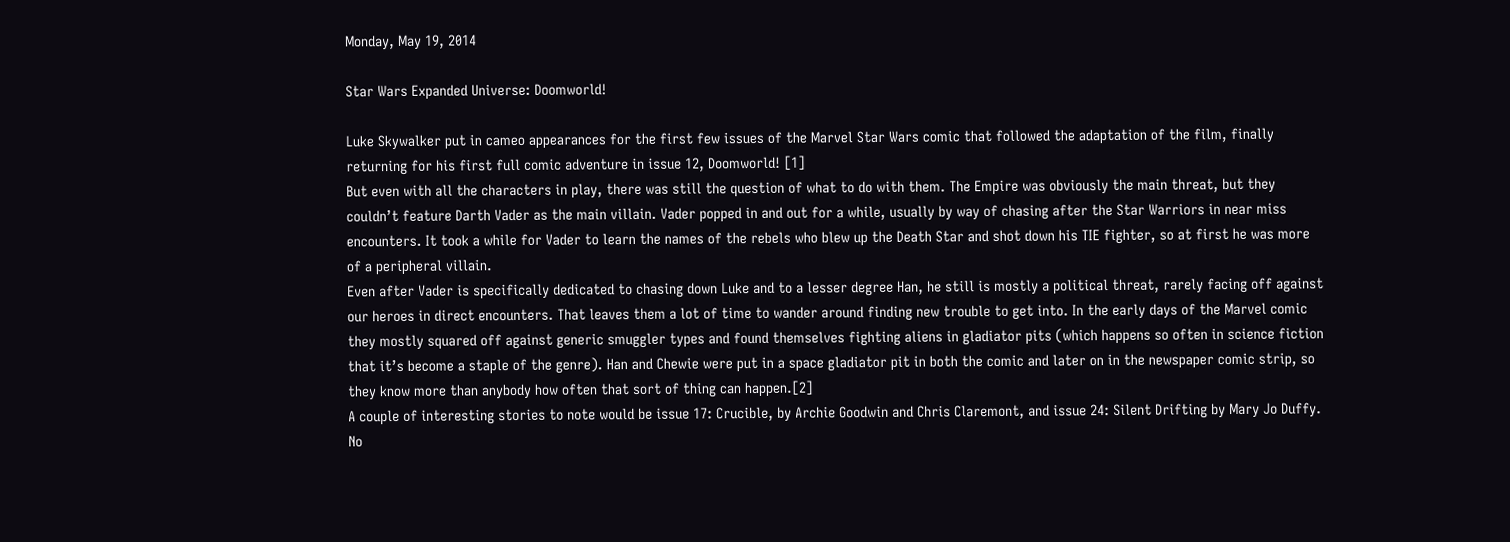Monday, May 19, 2014

Star Wars Expanded Universe: Doomworld!

Luke Skywalker put in cameo appearances for the first few issues of the Marvel Star Wars comic that followed the adaptation of the film, finally returning for his first full comic adventure in issue 12, Doomworld! [1]
But even with all the characters in play, there was still the question of what to do with them. The Empire was obviously the main threat, but they couldn’t feature Darth Vader as the main villain. Vader popped in and out for a while, usually by way of chasing after the Star Warriors in near miss encounters. It took a while for Vader to learn the names of the rebels who blew up the Death Star and shot down his TIE fighter, so at first he was more of a peripheral villain.
Even after Vader is specifically dedicated to chasing down Luke and to a lesser degree Han, he still is mostly a political threat, rarely facing off against our heroes in direct encounters. That leaves them a lot of time to wander around finding new trouble to get into. In the early days of the Marvel comic they mostly squared off against generic smuggler types and found themselves fighting aliens in gladiator pits (which happens so often in science fiction that it’s become a staple of the genre). Han and Chewie were put in a space gladiator pit in both the comic and later on in the newspaper comic strip, so they know more than anybody how often that sort of thing can happen.[2]
A couple of interesting stories to note would be issue 17: Crucible, by Archie Goodwin and Chris Claremont, and issue 24: Silent Drifting by Mary Jo Duffy. No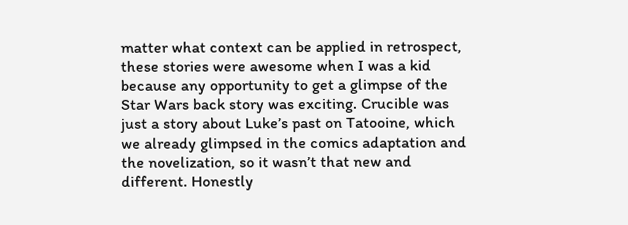matter what context can be applied in retrospect, these stories were awesome when I was a kid because any opportunity to get a glimpse of the Star Wars back story was exciting. Crucible was just a story about Luke’s past on Tatooine, which we already glimpsed in the comics adaptation and the novelization, so it wasn’t that new and different. Honestly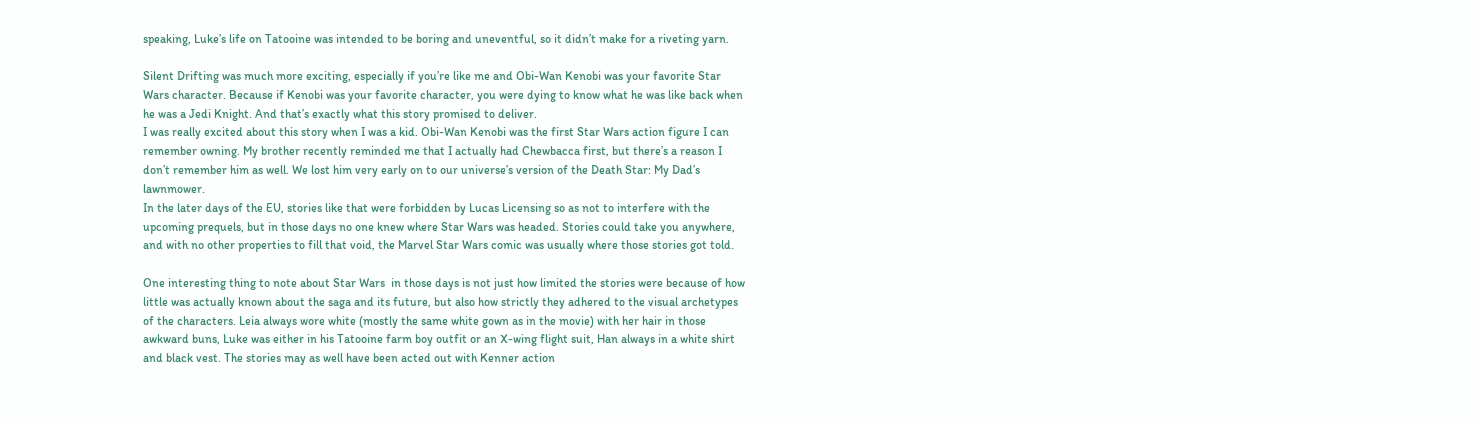speaking, Luke’s life on Tatooine was intended to be boring and uneventful, so it didn’t make for a riveting yarn.

Silent Drifting was much more exciting, especially if you’re like me and Obi-Wan Kenobi was your favorite Star Wars character. Because if Kenobi was your favorite character, you were dying to know what he was like back when he was a Jedi Knight. And that’s exactly what this story promised to deliver.
I was really excited about this story when I was a kid. Obi-Wan Kenobi was the first Star Wars action figure I can remember owning. My brother recently reminded me that I actually had Chewbacca first, but there’s a reason I don’t remember him as well. We lost him very early on to our universe’s version of the Death Star: My Dad’s lawnmower.
In the later days of the EU, stories like that were forbidden by Lucas Licensing so as not to interfere with the upcoming prequels, but in those days no one knew where Star Wars was headed. Stories could take you anywhere, and with no other properties to fill that void, the Marvel Star Wars comic was usually where those stories got told.

One interesting thing to note about Star Wars  in those days is not just how limited the stories were because of how little was actually known about the saga and its future, but also how strictly they adhered to the visual archetypes of the characters. Leia always wore white (mostly the same white gown as in the movie) with her hair in those awkward buns, Luke was either in his Tatooine farm boy outfit or an X-wing flight suit, Han always in a white shirt and black vest. The stories may as well have been acted out with Kenner action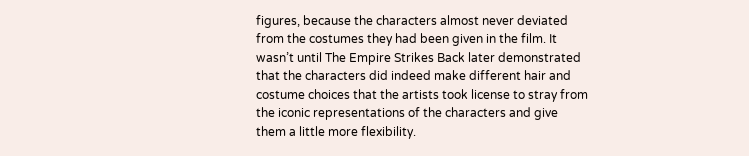figures, because the characters almost never deviated from the costumes they had been given in the film. It wasn’t until The Empire Strikes Back later demonstrated that the characters did indeed make different hair and costume choices that the artists took license to stray from the iconic representations of the characters and give them a little more flexibility.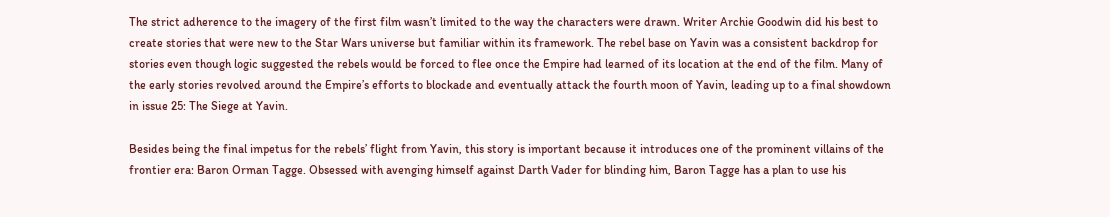The strict adherence to the imagery of the first film wasn’t limited to the way the characters were drawn. Writer Archie Goodwin did his best to create stories that were new to the Star Wars universe but familiar within its framework. The rebel base on Yavin was a consistent backdrop for stories even though logic suggested the rebels would be forced to flee once the Empire had learned of its location at the end of the film. Many of the early stories revolved around the Empire’s efforts to blockade and eventually attack the fourth moon of Yavin, leading up to a final showdown in issue 25: The Siege at Yavin.

Besides being the final impetus for the rebels’ flight from Yavin, this story is important because it introduces one of the prominent villains of the frontier era: Baron Orman Tagge. Obsessed with avenging himself against Darth Vader for blinding him, Baron Tagge has a plan to use his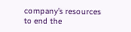company’s resources to end the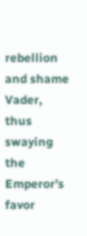rebellion and shame Vader, thus swaying the Emperor’s favor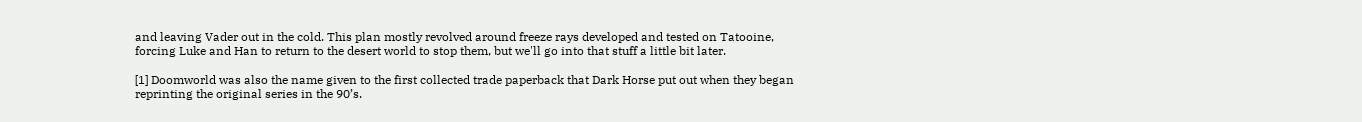and leaving Vader out in the cold. This plan mostly revolved around freeze rays developed and tested on Tatooine, forcing Luke and Han to return to the desert world to stop them, but we'll go into that stuff a little bit later.

[1] Doomworld was also the name given to the first collected trade paperback that Dark Horse put out when they began reprinting the original series in the 90’s.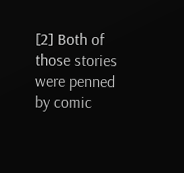[2] Both of those stories were penned by comic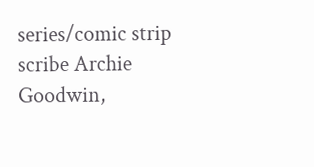series/comic strip scribe Archie Goodwin,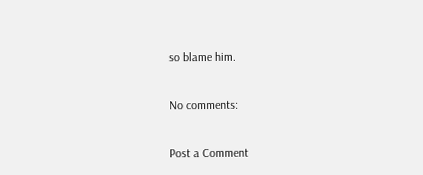so blame him.

No comments:

Post a Comment